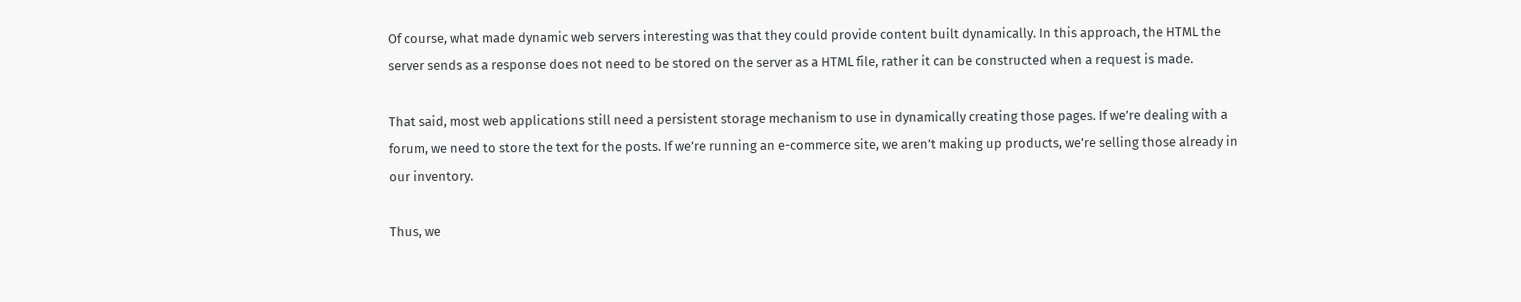Of course, what made dynamic web servers interesting was that they could provide content built dynamically. In this approach, the HTML the server sends as a response does not need to be stored on the server as a HTML file, rather it can be constructed when a request is made.

That said, most web applications still need a persistent storage mechanism to use in dynamically creating those pages. If we’re dealing with a forum, we need to store the text for the posts. If we’re running an e-commerce site, we aren’t making up products, we’re selling those already in our inventory.

Thus, we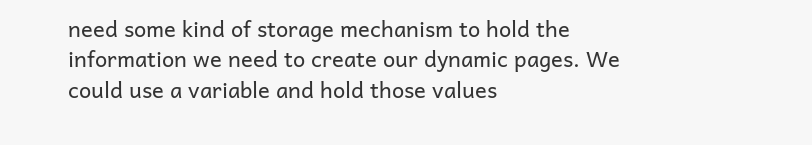need some kind of storage mechanism to hold the information we need to create our dynamic pages. We could use a variable and hold those values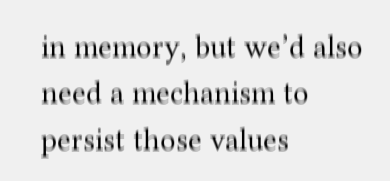in memory, but we’d also need a mechanism to persist those values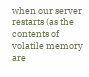when our server restarts (as the contents of volatile memory are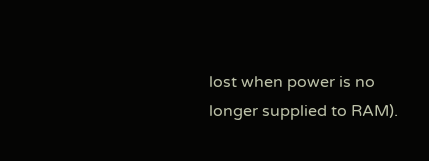lost when power is no longer supplied to RAM).